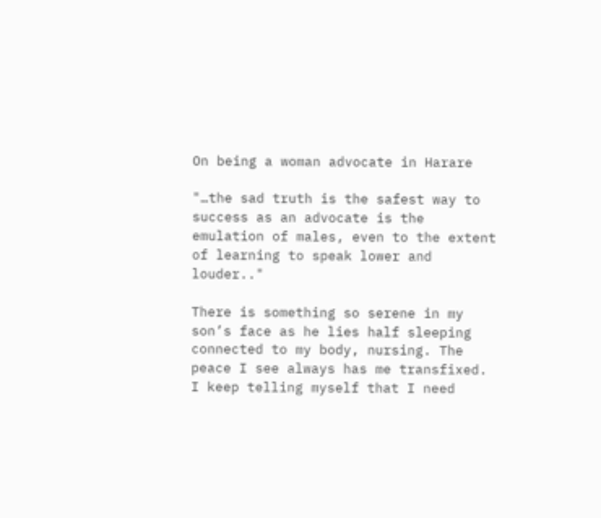On being a woman advocate in Harare

"…the sad truth is the safest way to success as an advocate is the emulation of males, even to the extent of learning to speak lower and louder.."

There is something so serene in my son’s face as he lies half sleeping connected to my body, nursing. The peace I see always has me transfixed. I keep telling myself that I need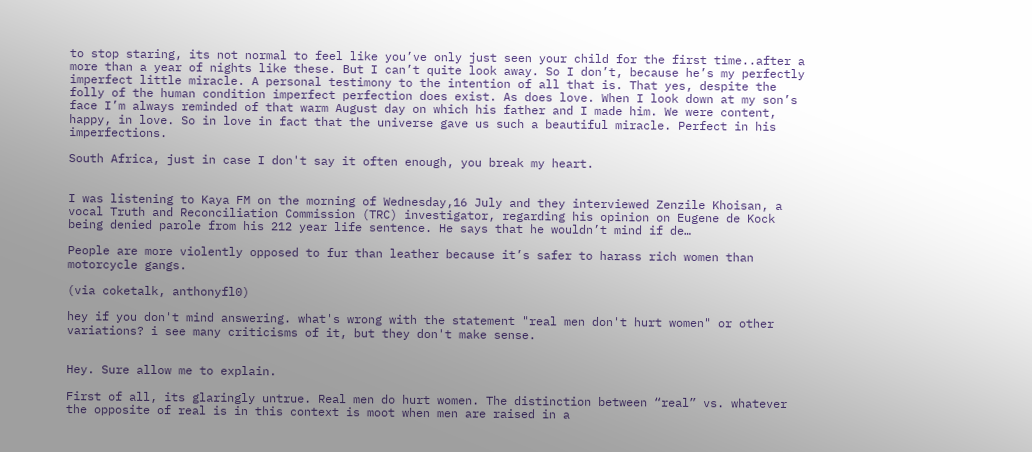to stop staring, its not normal to feel like you’ve only just seen your child for the first time..after a more than a year of nights like these. But I can’t quite look away. So I don’t, because he’s my perfectly imperfect little miracle. A personal testimony to the intention of all that is. That yes, despite the folly of the human condition imperfect perfection does exist. As does love. When I look down at my son’s face I’m always reminded of that warm August day on which his father and I made him. We were content, happy, in love. So in love in fact that the universe gave us such a beautiful miracle. Perfect in his imperfections.

South Africa, just in case I don't say it often enough, you break my heart.


I was listening to Kaya FM on the morning of Wednesday,16 July and they interviewed Zenzile Khoisan, a vocal Truth and Reconciliation Commission (TRC) investigator, regarding his opinion on Eugene de Kock being denied parole from his 212 year life sentence. He says that he wouldn’t mind if de…

People are more violently opposed to fur than leather because it’s safer to harass rich women than motorcycle gangs.

(via coketalk, anthonyfl0)

hey if you don't mind answering. what's wrong with the statement "real men don't hurt women" or other variations? i see many criticisms of it, but they don't make sense.


Hey. Sure allow me to explain.

First of all, its glaringly untrue. Real men do hurt women. The distinction between “real” vs. whatever the opposite of real is in this context is moot when men are raised in a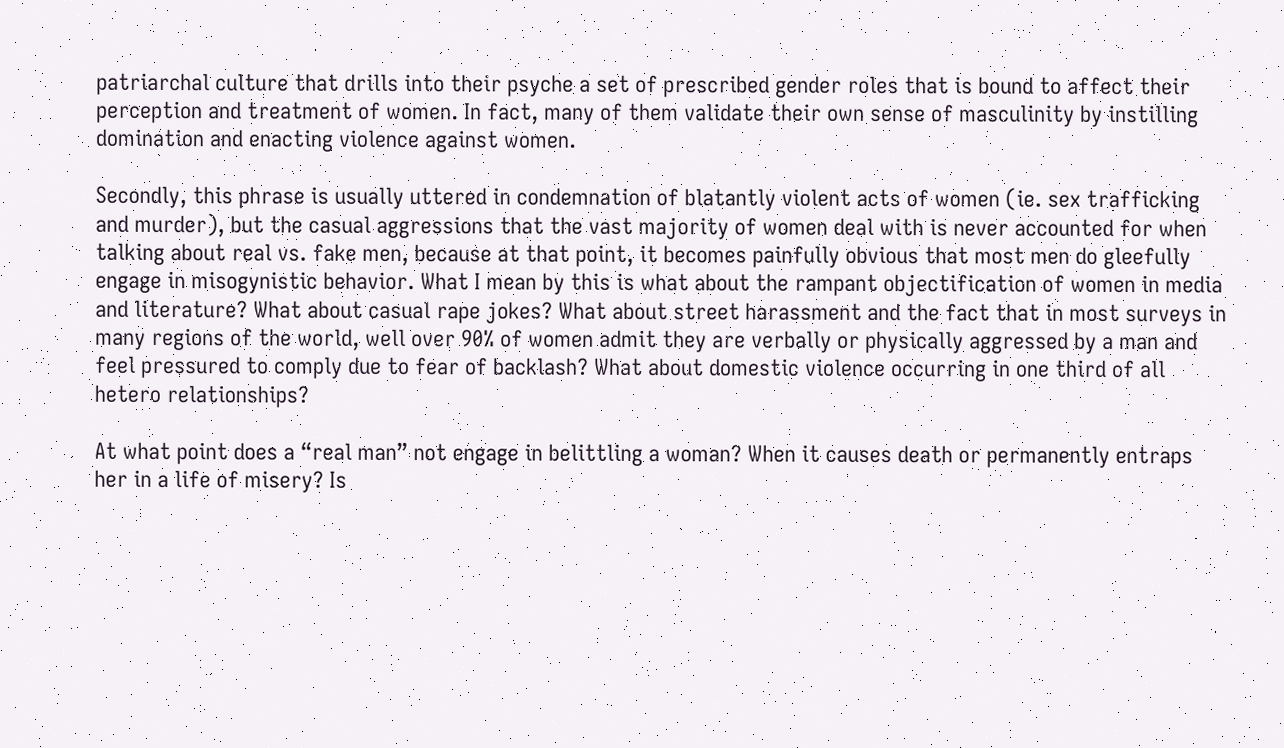patriarchal culture that drills into their psyche a set of prescribed gender roles that is bound to affect their perception and treatment of women. In fact, many of them validate their own sense of masculinity by instilling domination and enacting violence against women.

Secondly, this phrase is usually uttered in condemnation of blatantly violent acts of women (ie. sex trafficking and murder), but the casual aggressions that the vast majority of women deal with is never accounted for when talking about real vs. fake men, because at that point, it becomes painfully obvious that most men do gleefully engage in misogynistic behavior. What I mean by this is what about the rampant objectification of women in media and literature? What about casual rape jokes? What about street harassment and the fact that in most surveys in many regions of the world, well over 90% of women admit they are verbally or physically aggressed by a man and feel pressured to comply due to fear of backlash? What about domestic violence occurring in one third of all hetero relationships?

At what point does a “real man” not engage in belittling a woman? When it causes death or permanently entraps her in a life of misery? Is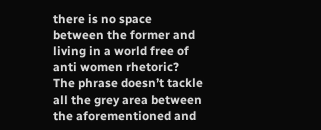there is no space between the former and living in a world free of anti women rhetoric? The phrase doesn’t tackle all the grey area between the aforementioned and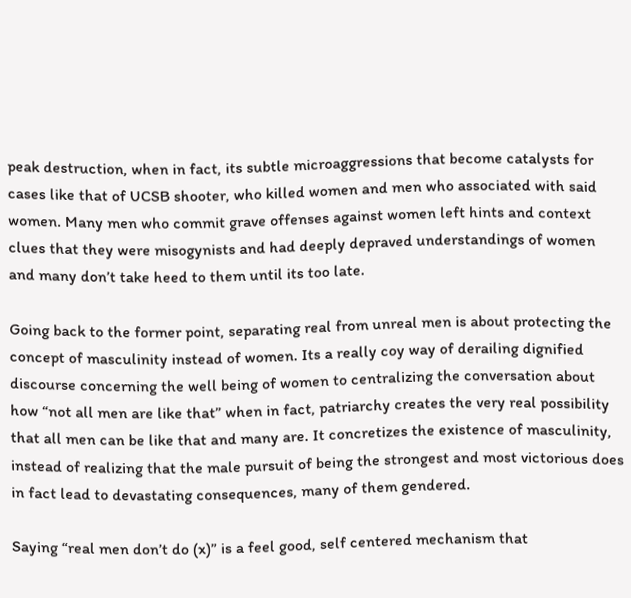peak destruction, when in fact, its subtle microaggressions that become catalysts for cases like that of UCSB shooter, who killed women and men who associated with said women. Many men who commit grave offenses against women left hints and context clues that they were misogynists and had deeply depraved understandings of women and many don’t take heed to them until its too late.

Going back to the former point, separating real from unreal men is about protecting the concept of masculinity instead of women. Its a really coy way of derailing dignified discourse concerning the well being of women to centralizing the conversation about how “not all men are like that” when in fact, patriarchy creates the very real possibility that all men can be like that and many are. It concretizes the existence of masculinity, instead of realizing that the male pursuit of being the strongest and most victorious does in fact lead to devastating consequences, many of them gendered.

Saying “real men don’t do (x)” is a feel good, self centered mechanism that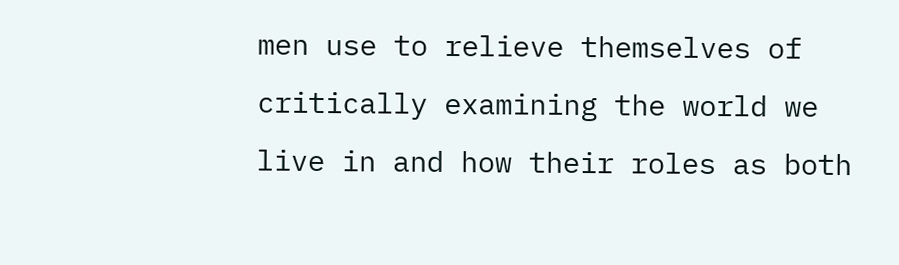men use to relieve themselves of critically examining the world we live in and how their roles as both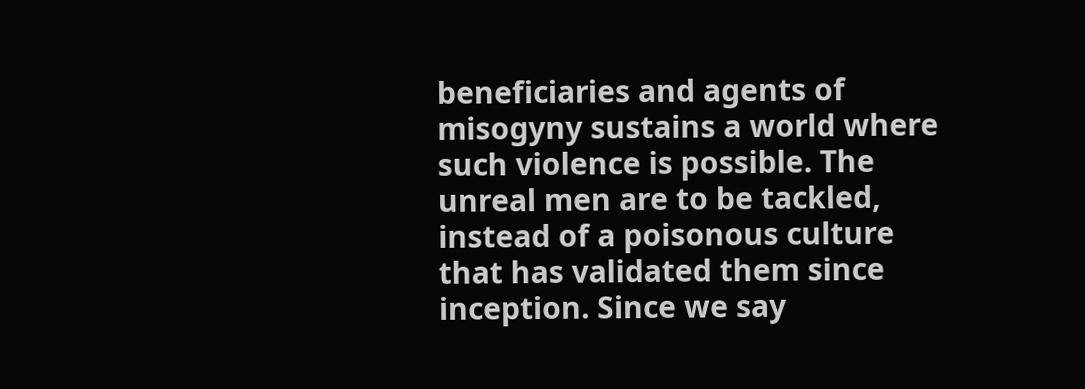beneficiaries and agents of misogyny sustains a world where such violence is possible. The unreal men are to be tackled, instead of a poisonous culture that has validated them since inception. Since we say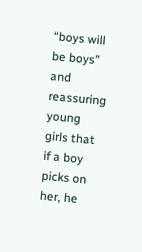“boys will be boys” and reassuring young girls that if a boy picks on her, he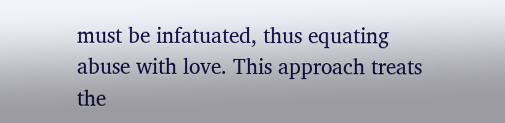must be infatuated, thus equating abuse with love. This approach treats the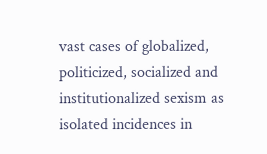vast cases of globalized, politicized, socialized and institutionalized sexism as isolated incidences in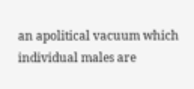an apolitical vacuum which individual males are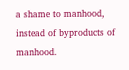a shame to manhood, instead of byproducts of manhood.